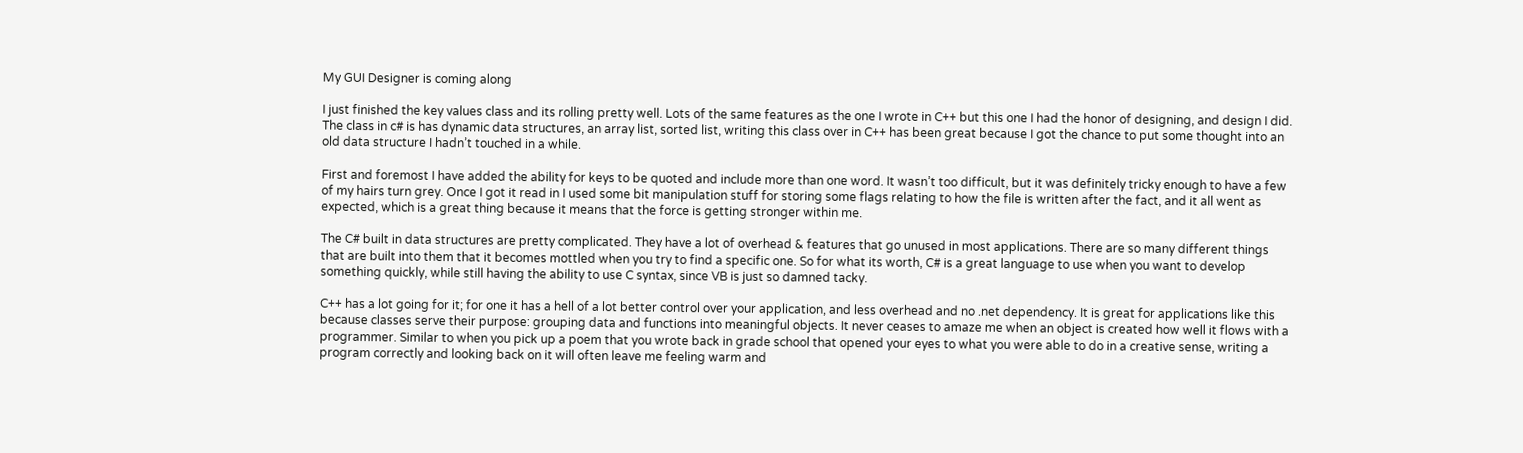My GUI Designer is coming along

I just finished the key values class and its rolling pretty well. Lots of the same features as the one I wrote in C++ but this one I had the honor of designing, and design I did. The class in c# is has dynamic data structures, an array list, sorted list, writing this class over in C++ has been great because I got the chance to put some thought into an old data structure I hadn’t touched in a while.

First and foremost I have added the ability for keys to be quoted and include more than one word. It wasn’t too difficult, but it was definitely tricky enough to have a few of my hairs turn grey. Once I got it read in I used some bit manipulation stuff for storing some flags relating to how the file is written after the fact, and it all went as expected, which is a great thing because it means that the force is getting stronger within me.

The C# built in data structures are pretty complicated. They have a lot of overhead & features that go unused in most applications. There are so many different things that are built into them that it becomes mottled when you try to find a specific one. So for what its worth, C# is a great language to use when you want to develop something quickly, while still having the ability to use C syntax, since VB is just so damned tacky.

C++ has a lot going for it; for one it has a hell of a lot better control over your application, and less overhead and no .net dependency. It is great for applications like this because classes serve their purpose: grouping data and functions into meaningful objects. It never ceases to amaze me when an object is created how well it flows with a programmer. Similar to when you pick up a poem that you wrote back in grade school that opened your eyes to what you were able to do in a creative sense, writing a program correctly and looking back on it will often leave me feeling warm and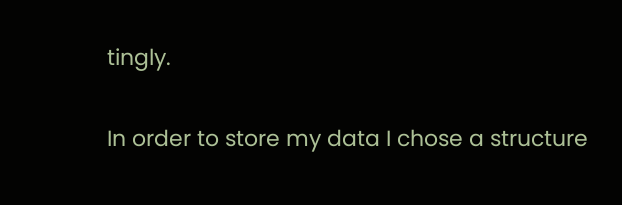tingly.

In order to store my data I chose a structure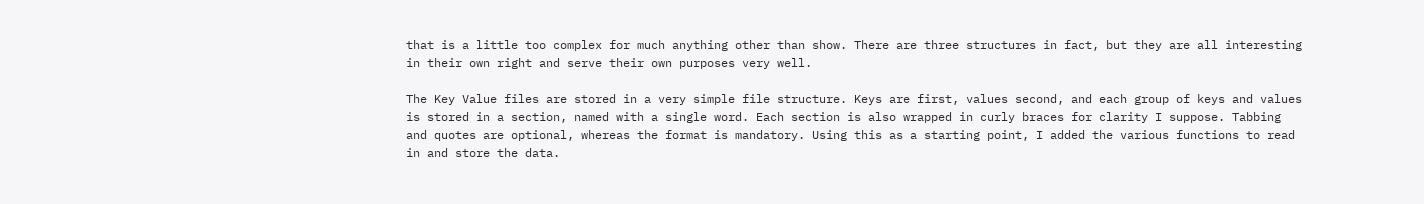that is a little too complex for much anything other than show. There are three structures in fact, but they are all interesting in their own right and serve their own purposes very well.

The Key Value files are stored in a very simple file structure. Keys are first, values second, and each group of keys and values is stored in a section, named with a single word. Each section is also wrapped in curly braces for clarity I suppose. Tabbing and quotes are optional, whereas the format is mandatory. Using this as a starting point, I added the various functions to read in and store the data.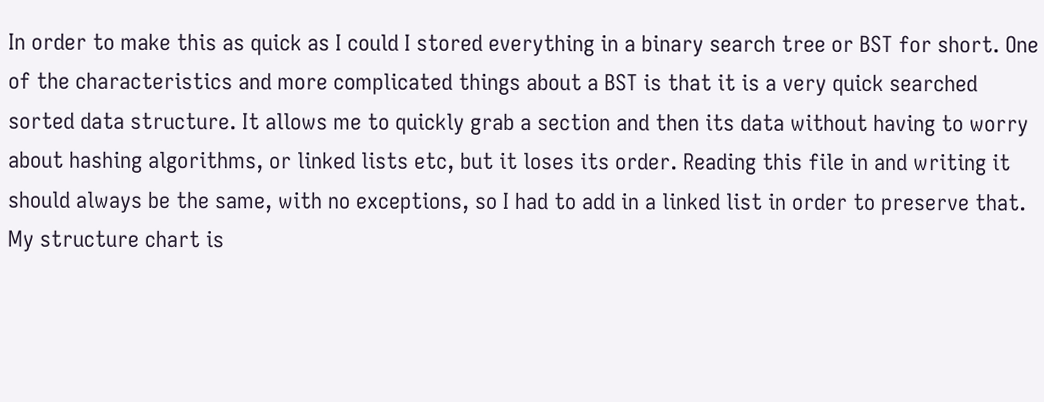In order to make this as quick as I could I stored everything in a binary search tree or BST for short. One of the characteristics and more complicated things about a BST is that it is a very quick searched sorted data structure. It allows me to quickly grab a section and then its data without having to worry about hashing algorithms, or linked lists etc, but it loses its order. Reading this file in and writing it should always be the same, with no exceptions, so I had to add in a linked list in order to preserve that. My structure chart is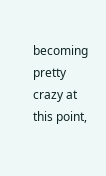becoming pretty crazy at this point,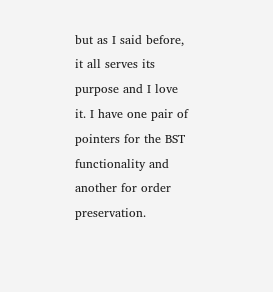but as I said before, it all serves its purpose and I love it. I have one pair of pointers for the BST functionality and another for order preservation.